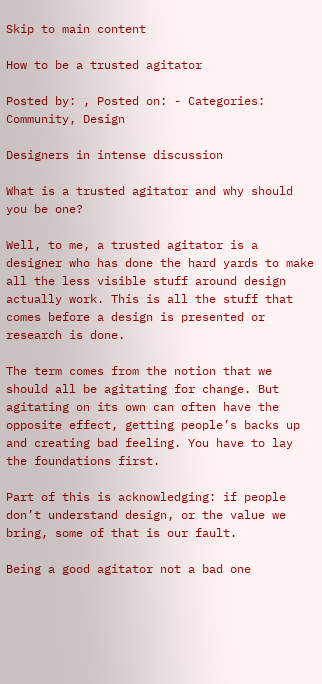Skip to main content

How to be a trusted agitator

Posted by: , Posted on: - Categories: Community, Design

Designers in intense discussion

What is a trusted agitator and why should you be one?

Well, to me, a trusted agitator is a designer who has done the hard yards to make all the less visible stuff around design actually work. This is all the stuff that comes before a design is presented or research is done.

The term comes from the notion that we should all be agitating for change. But agitating on its own can often have the opposite effect, getting people’s backs up and creating bad feeling. You have to lay the foundations first.

Part of this is acknowledging: if people don’t understand design, or the value we bring, some of that is our fault.

Being a good agitator not a bad one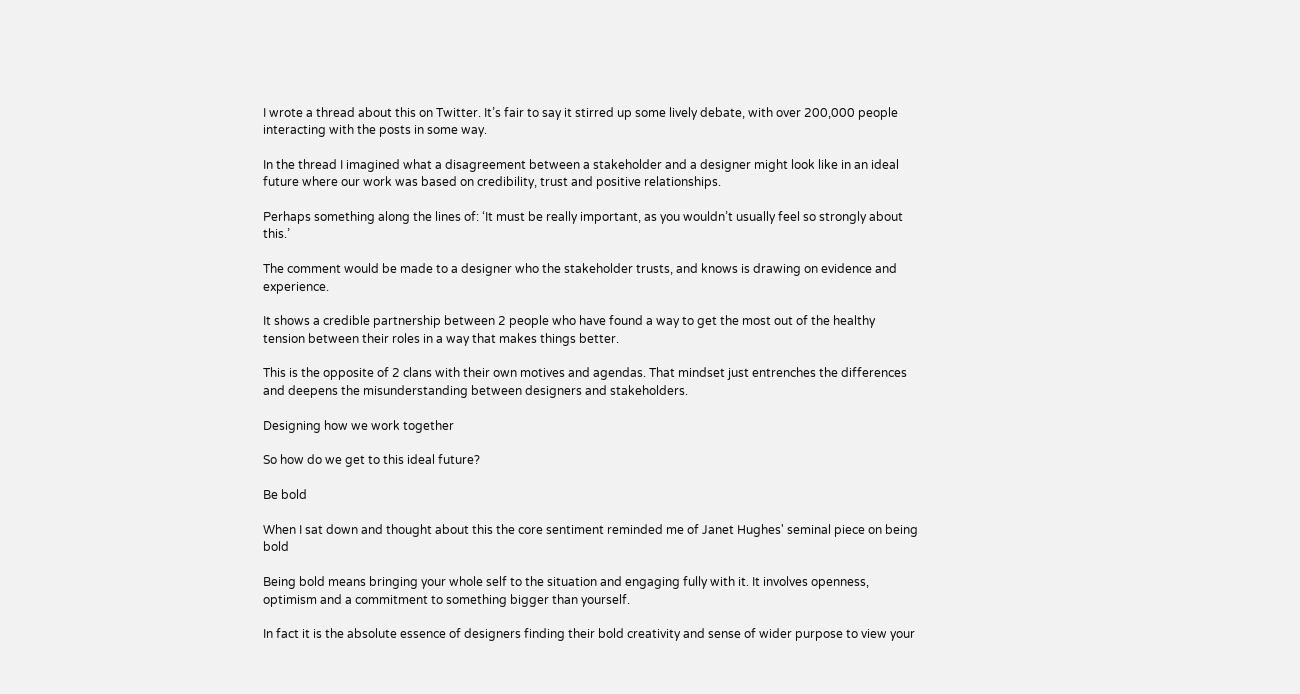I wrote a thread about this on Twitter. It’s fair to say it stirred up some lively debate, with over 200,000 people interacting with the posts in some way.

In the thread I imagined what a disagreement between a stakeholder and a designer might look like in an ideal future where our work was based on credibility, trust and positive relationships.

Perhaps something along the lines of: ‘It must be really important, as you wouldn’t usually feel so strongly about this.’

The comment would be made to a designer who the stakeholder trusts, and knows is drawing on evidence and experience.

It shows a credible partnership between 2 people who have found a way to get the most out of the healthy tension between their roles in a way that makes things better.

This is the opposite of 2 clans with their own motives and agendas. That mindset just entrenches the differences and deepens the misunderstanding between designers and stakeholders.

Designing how we work together

So how do we get to this ideal future?

Be bold

When I sat down and thought about this the core sentiment reminded me of Janet Hughes' seminal piece on being bold

Being bold means bringing your whole self to the situation and engaging fully with it. It involves openness, optimism and a commitment to something bigger than yourself.

In fact it is the absolute essence of designers finding their bold creativity and sense of wider purpose to view your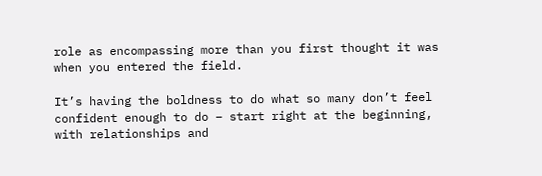role as encompassing more than you first thought it was when you entered the field.

It’s having the boldness to do what so many don’t feel confident enough to do – start right at the beginning, with relationships and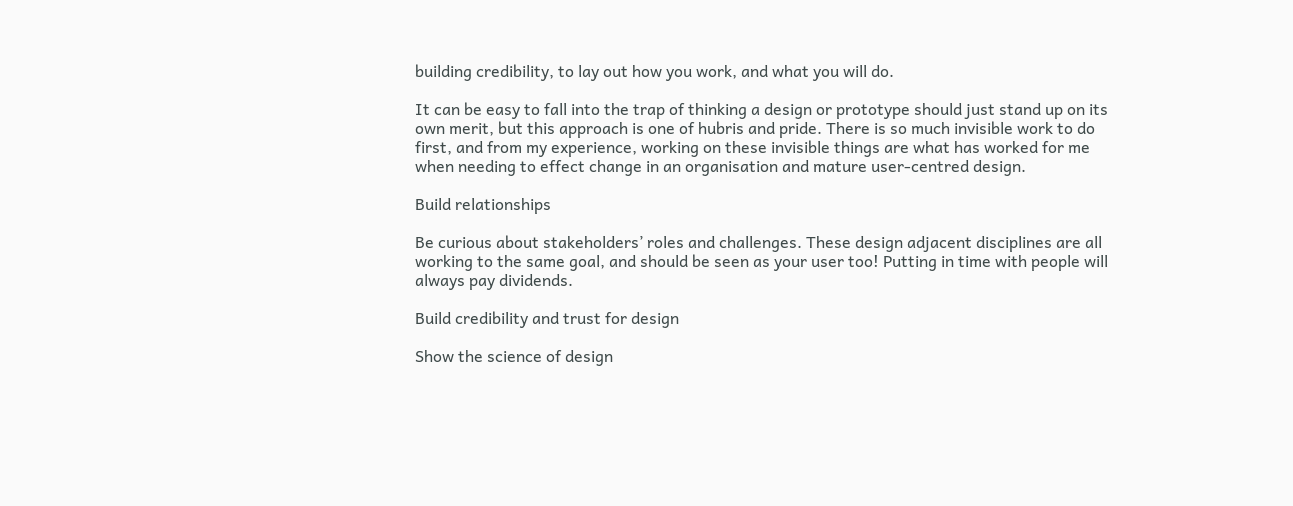building credibility, to lay out how you work, and what you will do.

It can be easy to fall into the trap of thinking a design or prototype should just stand up on its own merit, but this approach is one of hubris and pride. There is so much invisible work to do first, and from my experience, working on these invisible things are what has worked for me when needing to effect change in an organisation and mature user-centred design.

Build relationships

Be curious about stakeholders’ roles and challenges. These design adjacent disciplines are all working to the same goal, and should be seen as your user too! Putting in time with people will always pay dividends.

Build credibility and trust for design

Show the science of design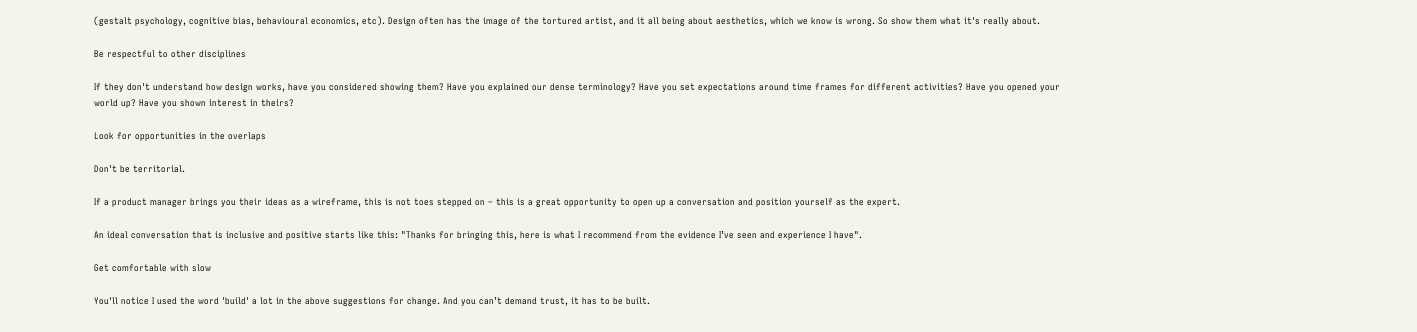(gestalt psychology, cognitive bias, behavioural economics, etc). Design often has the image of the tortured artist, and it all being about aesthetics, which we know is wrong. So show them what it's really about.

Be respectful to other disciplines

If they don't understand how design works, have you considered showing them? Have you explained our dense terminology? Have you set expectations around time frames for different activities? Have you opened your world up? Have you shown interest in theirs?

Look for opportunities in the overlaps

Don't be territorial.

If a product manager brings you their ideas as a wireframe, this is not toes stepped on – this is a great opportunity to open up a conversation and position yourself as the expert.

An ideal conversation that is inclusive and positive starts like this: "Thanks for bringing this, here is what I recommend from the evidence I’ve seen and experience I have".

Get comfortable with slow

You'll notice I used the word 'build' a lot in the above suggestions for change. And you can’t demand trust, it has to be built.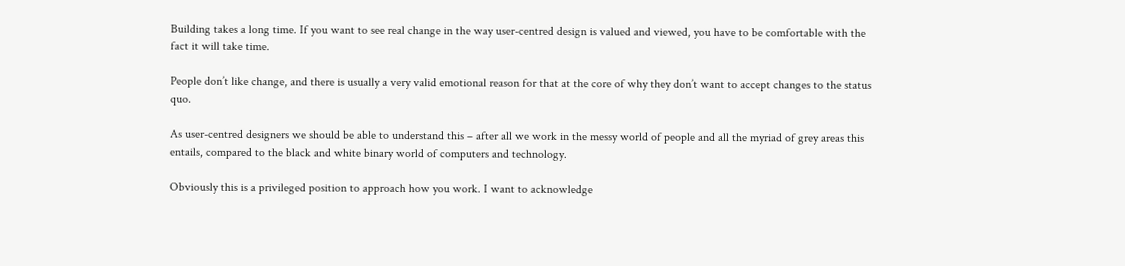Building takes a long time. If you want to see real change in the way user-centred design is valued and viewed, you have to be comfortable with the fact it will take time.

People don’t like change, and there is usually a very valid emotional reason for that at the core of why they don’t want to accept changes to the status quo.

As user-centred designers we should be able to understand this – after all we work in the messy world of people and all the myriad of grey areas this entails, compared to the black and white binary world of computers and technology.

Obviously this is a privileged position to approach how you work. I want to acknowledge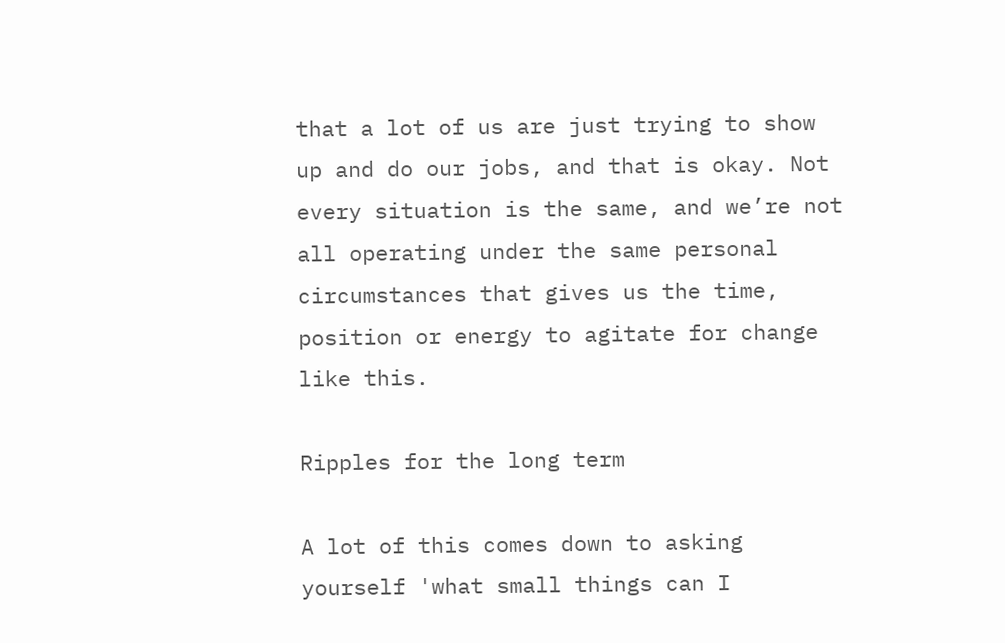that a lot of us are just trying to show up and do our jobs, and that is okay. Not every situation is the same, and we’re not all operating under the same personal circumstances that gives us the time, position or energy to agitate for change like this.

Ripples for the long term

A lot of this comes down to asking yourself 'what small things can I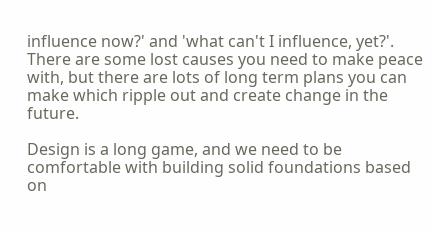influence now?' and 'what can't I influence, yet?'. There are some lost causes you need to make peace with, but there are lots of long term plans you can make which ripple out and create change in the future.

Design is a long game, and we need to be comfortable with building solid foundations based on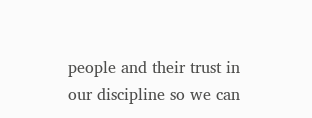people and their trust in our discipline so we can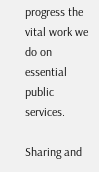progress the vital work we do on essential public services.

Sharing and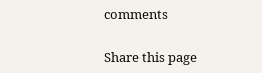comments

Share this page